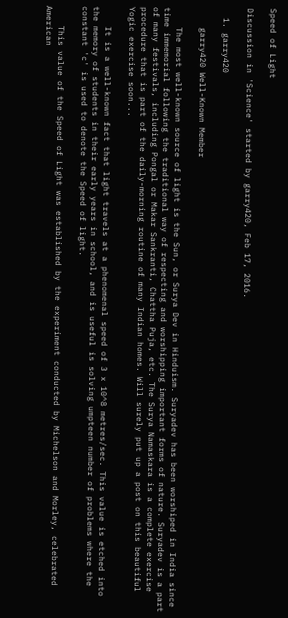Speed of Light

Discussion in 'Science' started by garry420, Feb 17, 2016.

  1. garry420

    garry420 Well-Known Member

    The most well-known source of light is the Sun, or Surya Dev in Hinduism. Suryadev has been worshiped in India since time immemorial following the traditional way of respecting and worshipping important forms of nature. Suryadev is a part of many festivals, including Pongal or Makar Sankranti, Chattha Puja, etc. The Surya Namaskara is a complete exercise procedure that is part of the daily-morning routine of many Indian homes. Will surely put up a post on this beautiful Yogic exercise soon...

    It is a well-known fact that light travels at a phenomenal speed of 3 x 10^8 metres/sec. This value is etched into the memory of students in their early years in school, and is useful is solving umpteen number of problems where the constant 'c' is used to denote the Speed of light.

    This value of the Speed of Light was established by the experiment conducted by Michelson and Morley, celebrated American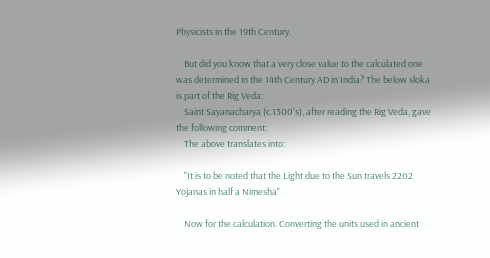Physicists in the 19th Century.

    But did you know that a very close value to the calculated one was determined in the 14th Century AD in India? The below sloka is part of the Rig Veda:
    Saint Sayanacharya (c.1300's), after reading the Rig Veda, gave the following comment:
    The above translates into:

    "It is to be noted that the Light due to the Sun travels 2202 Yojanas in half a Nimesha"

    Now for the calculation. Converting the units used in ancient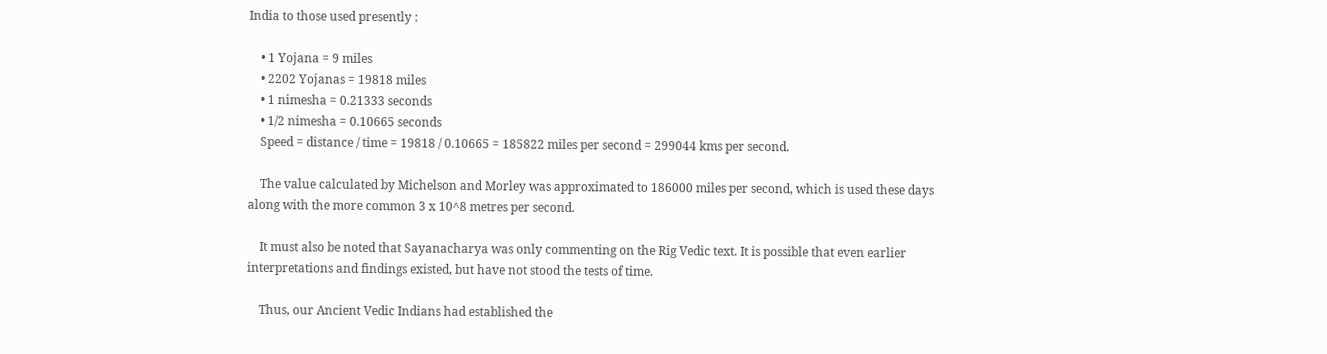India to those used presently :

    • 1 Yojana = 9 miles
    • 2202 Yojanas = 19818 miles
    • 1 nimesha = 0.21333 seconds
    • 1/2 nimesha = 0.10665 seconds
    Speed = distance / time = 19818 / 0.10665 = 185822 miles per second = 299044 kms per second.

    The value calculated by Michelson and Morley was approximated to 186000 miles per second, which is used these days along with the more common 3 x 10^8 metres per second.

    It must also be noted that Sayanacharya was only commenting on the Rig Vedic text. It is possible that even earlier interpretations and findings existed, but have not stood the tests of time.

    Thus, our Ancient Vedic Indians had established the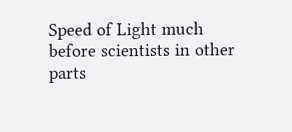Speed of Light much before scientists in other parts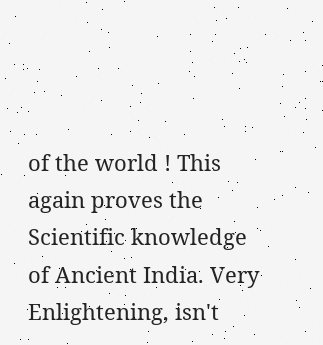of the world ! This again proves the Scientific knowledge of Ancient India. Very Enlightening, isn't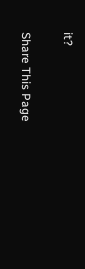it?

Share This Page